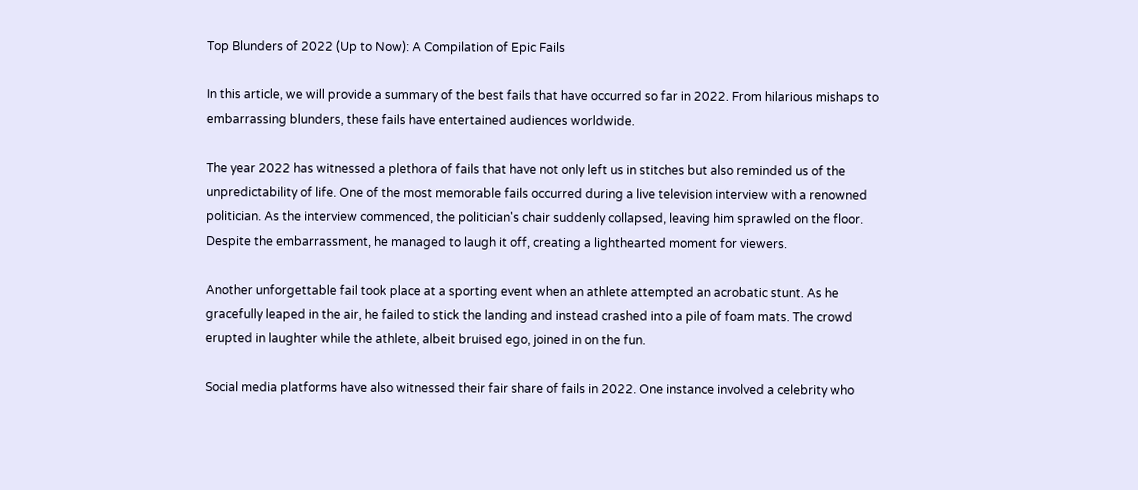Top Blunders of 2022 (Up to Now): A Compilation of Epic Fails

In this article, we will provide a summary of the best fails that have occurred so far in 2022. From hilarious mishaps to embarrassing blunders, these fails have entertained audiences worldwide.

The year 2022 has witnessed a plethora of fails that have not only left us in stitches but also reminded us of the unpredictability of life. One of the most memorable fails occurred during a live television interview with a renowned politician. As the interview commenced, the politician's chair suddenly collapsed, leaving him sprawled on the floor. Despite the embarrassment, he managed to laugh it off, creating a lighthearted moment for viewers.

Another unforgettable fail took place at a sporting event when an athlete attempted an acrobatic stunt. As he gracefully leaped in the air, he failed to stick the landing and instead crashed into a pile of foam mats. The crowd erupted in laughter while the athlete, albeit bruised ego, joined in on the fun.

Social media platforms have also witnessed their fair share of fails in 2022. One instance involved a celebrity who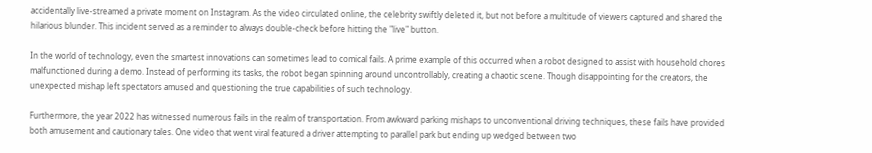accidentally live-streamed a private moment on Instagram. As the video circulated online, the celebrity swiftly deleted it, but not before a multitude of viewers captured and shared the hilarious blunder. This incident served as a reminder to always double-check before hitting the "live" button.

In the world of technology, even the smartest innovations can sometimes lead to comical fails. A prime example of this occurred when a robot designed to assist with household chores malfunctioned during a demo. Instead of performing its tasks, the robot began spinning around uncontrollably, creating a chaotic scene. Though disappointing for the creators, the unexpected mishap left spectators amused and questioning the true capabilities of such technology.

Furthermore, the year 2022 has witnessed numerous fails in the realm of transportation. From awkward parking mishaps to unconventional driving techniques, these fails have provided both amusement and cautionary tales. One video that went viral featured a driver attempting to parallel park but ending up wedged between two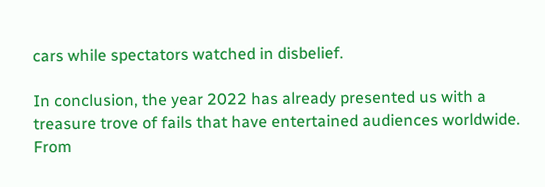cars while spectators watched in disbelief.

In conclusion, the year 2022 has already presented us with a treasure trove of fails that have entertained audiences worldwide. From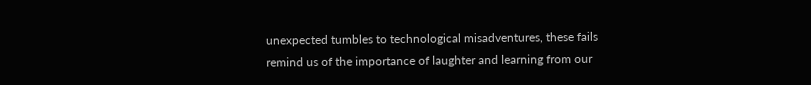unexpected tumbles to technological misadventures, these fails remind us of the importance of laughter and learning from our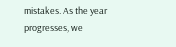mistakes. As the year progresses, we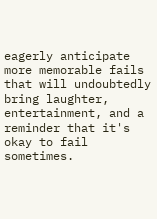eagerly anticipate more memorable fails that will undoubtedly bring laughter, entertainment, and a reminder that it's okay to fail sometimes.